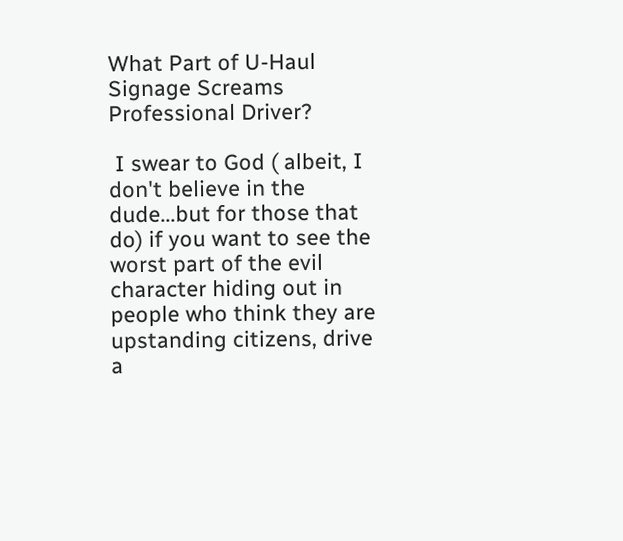What Part of U-Haul Signage Screams Professional Driver?

 I swear to God ( albeit, I don't believe in the dude...but for those that do) if you want to see the worst part of the evil character hiding out in people who think they are upstanding citizens, drive a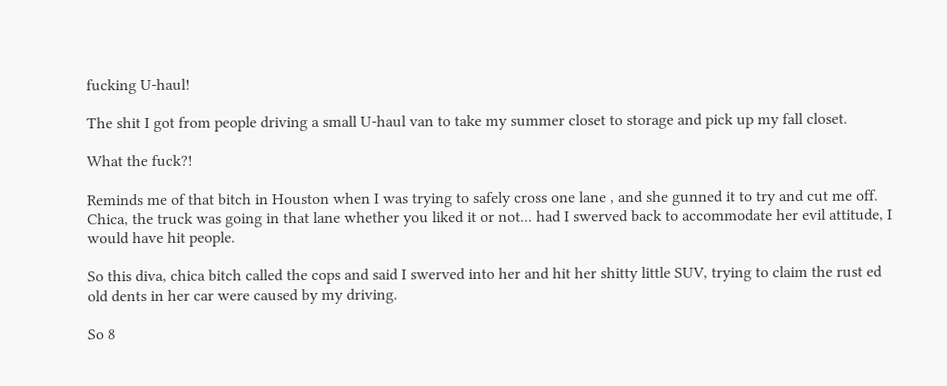fucking U-haul!

The shit I got from people driving a small U-haul van to take my summer closet to storage and pick up my fall closet.

What the fuck?!

Reminds me of that bitch in Houston when I was trying to safely cross one lane , and she gunned it to try and cut me off. Chica, the truck was going in that lane whether you liked it or not... had I swerved back to accommodate her evil attitude, I would have hit people.

So this diva, chica bitch called the cops and said I swerved into her and hit her shitty little SUV, trying to claim the rust ed old dents in her car were caused by my driving.

So 8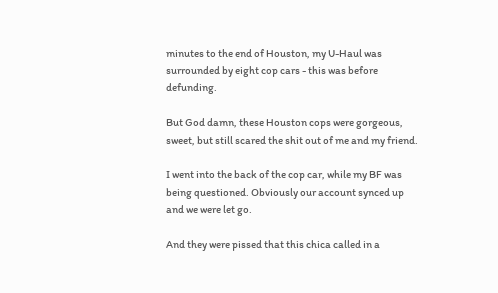minutes to the end of Houston, my U-Haul was surrounded by eight cop cars - this was before defunding.

But God damn, these Houston cops were gorgeous, sweet, but still scared the shit out of me and my friend.

I went into the back of the cop car, while my BF was being questioned. Obviously our account synced up and we were let go.

And they were pissed that this chica called in a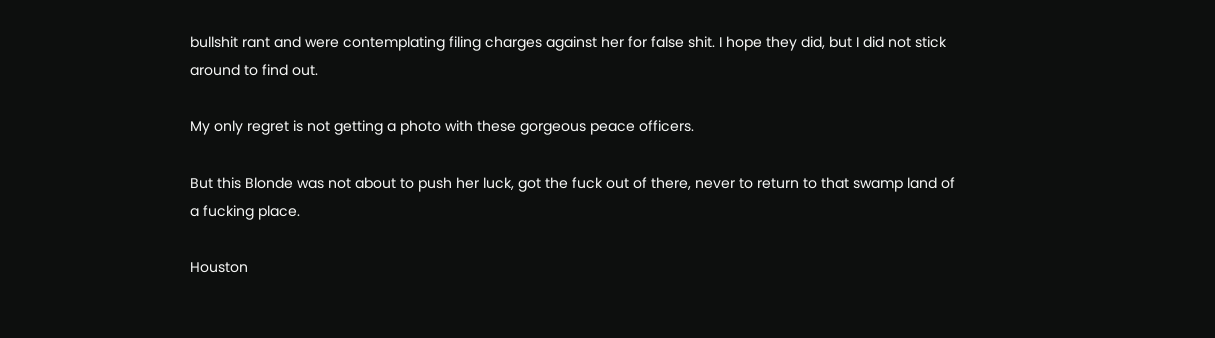bullshit rant and were contemplating filing charges against her for false shit. I hope they did, but I did not stick around to find out.

My only regret is not getting a photo with these gorgeous peace officers.

But this Blonde was not about to push her luck, got the fuck out of there, never to return to that swamp land of a fucking place.

Houston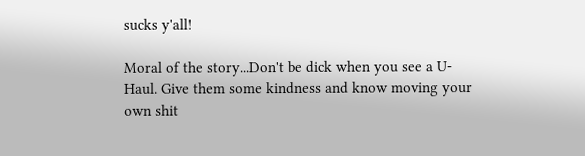sucks y'all!

Moral of the story...Don't be dick when you see a U-Haul. Give them some kindness and know moving your own shit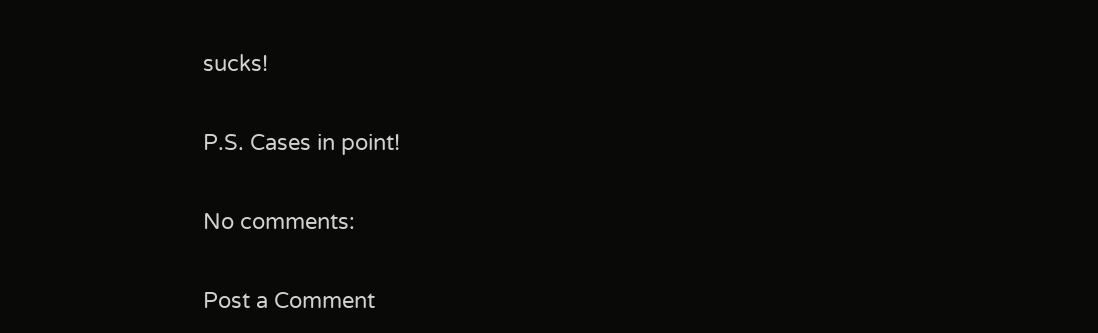sucks!

P.S. Cases in point!

No comments:

Post a Comment